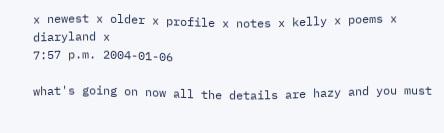x newest x older x profile x notes x kelly x poems x diaryland x
7:57 p.m. 2004-01-06

what's going on now all the details are hazy and you must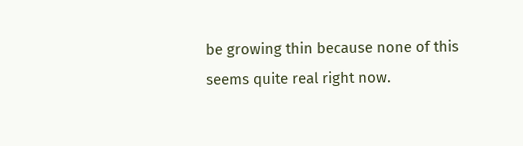be growing thin because none of this seems quite real right now.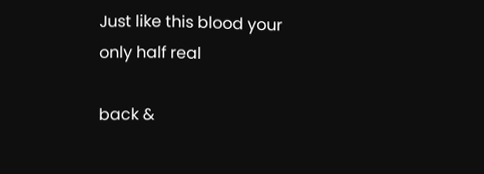Just like this blood your only half real

back &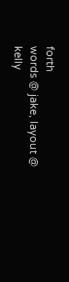forth
words @ jake, layout @ kelly